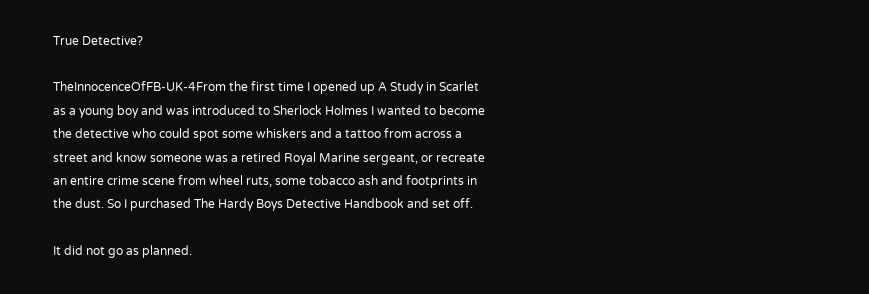True Detective?

TheInnocenceOfFB-UK-4From the first time I opened up A Study in Scarlet as a young boy and was introduced to Sherlock Holmes I wanted to become the detective who could spot some whiskers and a tattoo from across a street and know someone was a retired Royal Marine sergeant, or recreate an entire crime scene from wheel ruts, some tobacco ash and footprints in the dust. So I purchased The Hardy Boys Detective Handbook and set off.

It did not go as planned.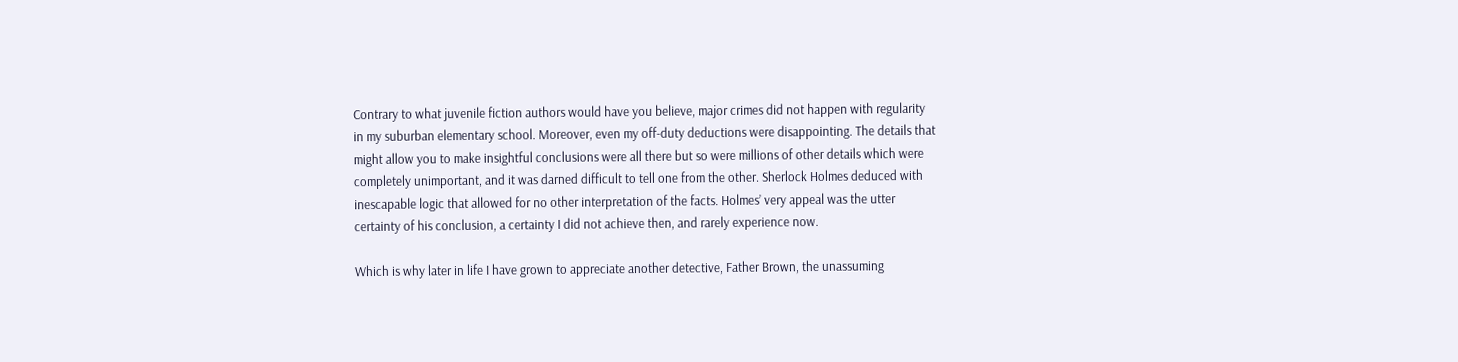Contrary to what juvenile fiction authors would have you believe, major crimes did not happen with regularity in my suburban elementary school. Moreover, even my off-duty deductions were disappointing. The details that might allow you to make insightful conclusions were all there but so were millions of other details which were completely unimportant, and it was darned difficult to tell one from the other. Sherlock Holmes deduced with inescapable logic that allowed for no other interpretation of the facts. Holmes’ very appeal was the utter certainty of his conclusion, a certainty I did not achieve then, and rarely experience now.

Which is why later in life I have grown to appreciate another detective, Father Brown, the unassuming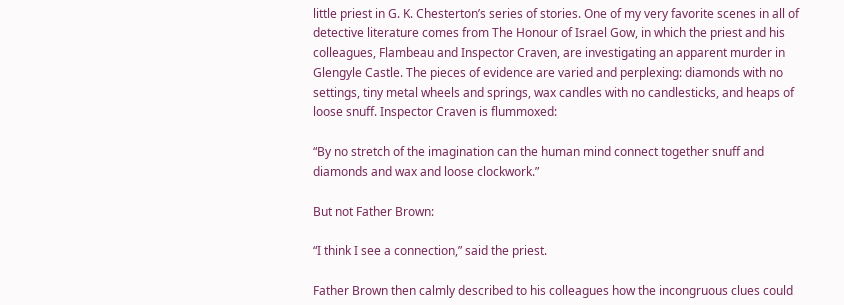little priest in G. K. Chesterton’s series of stories. One of my very favorite scenes in all of detective literature comes from The Honour of Israel Gow, in which the priest and his colleagues, Flambeau and Inspector Craven, are investigating an apparent murder in Glengyle Castle. The pieces of evidence are varied and perplexing: diamonds with no settings, tiny metal wheels and springs, wax candles with no candlesticks, and heaps of loose snuff. Inspector Craven is flummoxed:

“By no stretch of the imagination can the human mind connect together snuff and diamonds and wax and loose clockwork.”

But not Father Brown:

“I think I see a connection,” said the priest.

Father Brown then calmly described to his colleagues how the incongruous clues could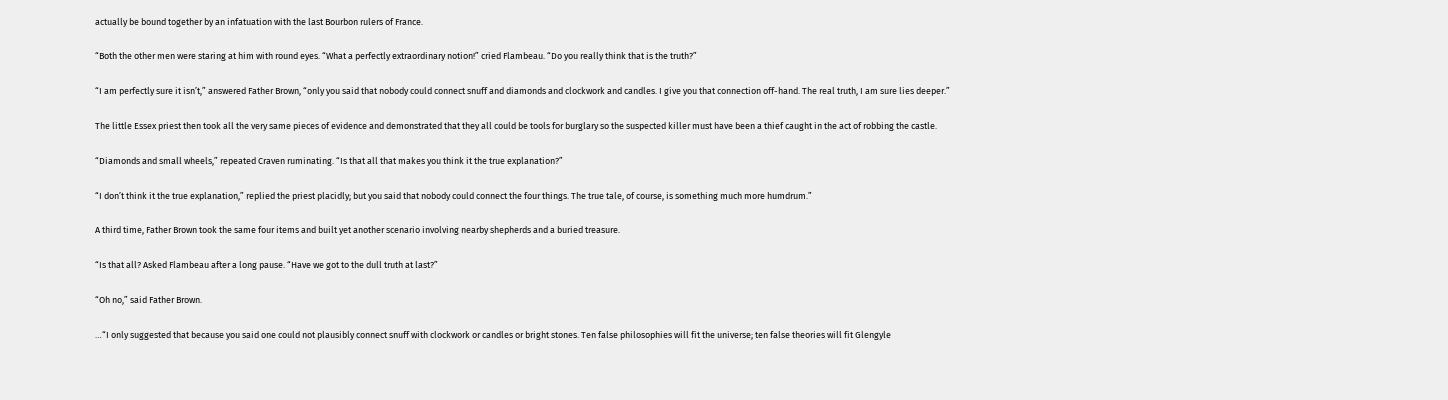actually be bound together by an infatuation with the last Bourbon rulers of France.

“Both the other men were staring at him with round eyes. “What a perfectly extraordinary notion!” cried Flambeau. “Do you really think that is the truth?”

“I am perfectly sure it isn’t,” answered Father Brown, “only you said that nobody could connect snuff and diamonds and clockwork and candles. I give you that connection off-hand. The real truth, I am sure lies deeper.”

The little Essex priest then took all the very same pieces of evidence and demonstrated that they all could be tools for burglary so the suspected killer must have been a thief caught in the act of robbing the castle.

“Diamonds and small wheels,” repeated Craven ruminating. “Is that all that makes you think it the true explanation?”

“I don’t think it the true explanation,” replied the priest placidly; but you said that nobody could connect the four things. The true tale, of course, is something much more humdrum.”

A third time, Father Brown took the same four items and built yet another scenario involving nearby shepherds and a buried treasure.

“Is that all? Asked Flambeau after a long pause. “Have we got to the dull truth at last?”

“Oh no,” said Father Brown.

…“I only suggested that because you said one could not plausibly connect snuff with clockwork or candles or bright stones. Ten false philosophies will fit the universe; ten false theories will fit Glengyle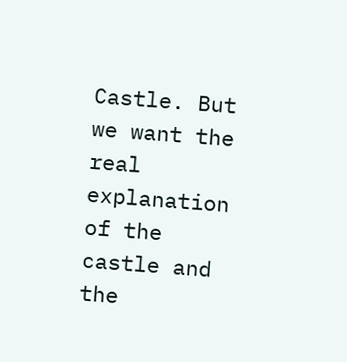Castle. But we want the real explanation of the castle and the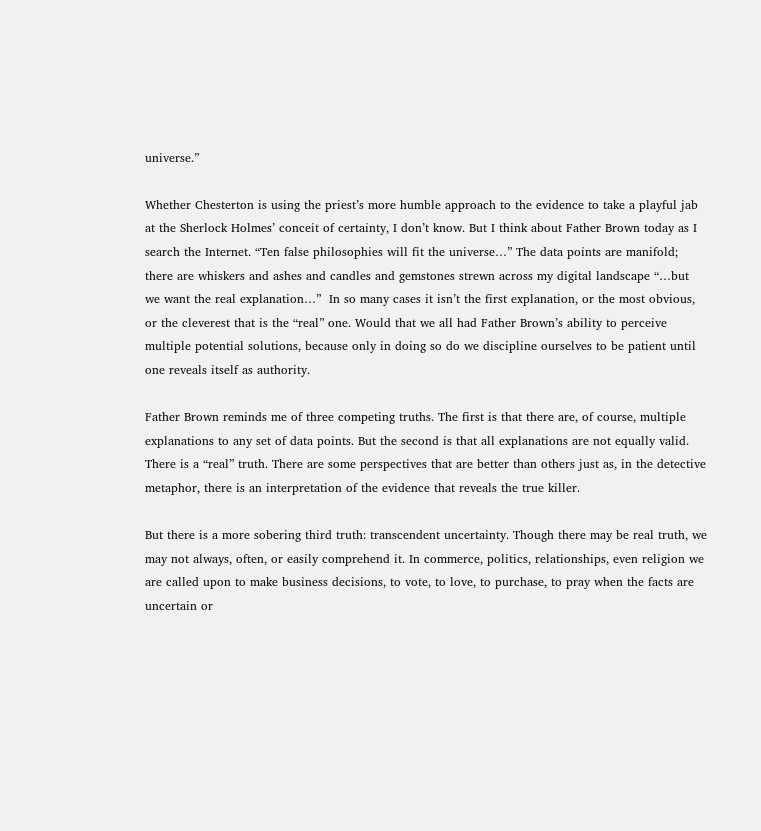universe.”

Whether Chesterton is using the priest’s more humble approach to the evidence to take a playful jab at the Sherlock Holmes’ conceit of certainty, I don’t know. But I think about Father Brown today as I search the Internet. “Ten false philosophies will fit the universe…” The data points are manifold; there are whiskers and ashes and candles and gemstones strewn across my digital landscape “…but we want the real explanation…”  In so many cases it isn’t the first explanation, or the most obvious, or the cleverest that is the “real” one. Would that we all had Father Brown’s ability to perceive multiple potential solutions, because only in doing so do we discipline ourselves to be patient until one reveals itself as authority.

Father Brown reminds me of three competing truths. The first is that there are, of course, multiple explanations to any set of data points. But the second is that all explanations are not equally valid. There is a “real” truth. There are some perspectives that are better than others just as, in the detective metaphor, there is an interpretation of the evidence that reveals the true killer.

But there is a more sobering third truth: transcendent uncertainty. Though there may be real truth, we may not always, often, or easily comprehend it. In commerce, politics, relationships, even religion we are called upon to make business decisions, to vote, to love, to purchase, to pray when the facts are uncertain or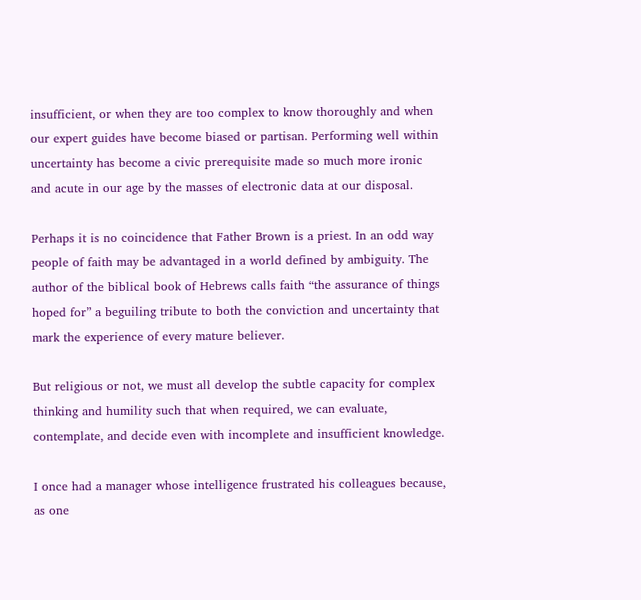insufficient, or when they are too complex to know thoroughly and when our expert guides have become biased or partisan. Performing well within uncertainty has become a civic prerequisite made so much more ironic and acute in our age by the masses of electronic data at our disposal.

Perhaps it is no coincidence that Father Brown is a priest. In an odd way people of faith may be advantaged in a world defined by ambiguity. The author of the biblical book of Hebrews calls faith “the assurance of things hoped for” a beguiling tribute to both the conviction and uncertainty that mark the experience of every mature believer.

But religious or not, we must all develop the subtle capacity for complex thinking and humility such that when required, we can evaluate, contemplate, and decide even with incomplete and insufficient knowledge.

I once had a manager whose intelligence frustrated his colleagues because, as one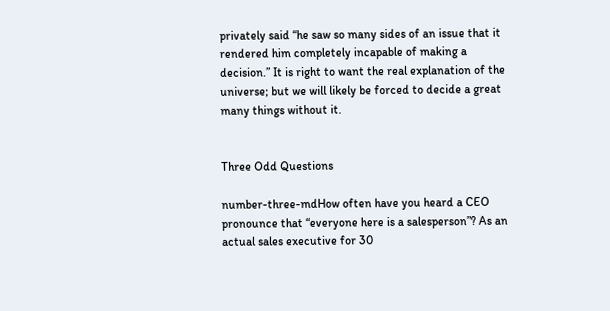privately said “he saw so many sides of an issue that it rendered him completely incapable of making a decision.” It is right to want the real explanation of the universe; but we will likely be forced to decide a great many things without it.


Three Odd Questions

number-three-mdHow often have you heard a CEO pronounce that “everyone here is a salesperson”? As an actual sales executive for 30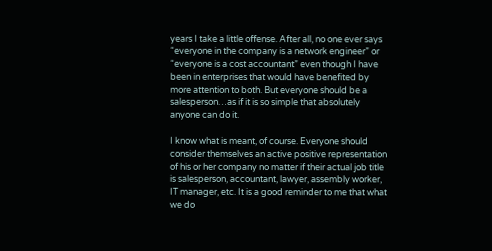years I take a little offense. After all, no one ever says “everyone in the company is a network engineer” or “everyone is a cost accountant” even though I have been in enterprises that would have benefited by more attention to both. But everyone should be a salesperson…as if it is so simple that absolutely anyone can do it.

I know what is meant, of course. Everyone should consider themselves an active positive representation of his or her company no matter if their actual job title is salesperson, accountant, lawyer, assembly worker, IT manager, etc. It is a good reminder to me that what we do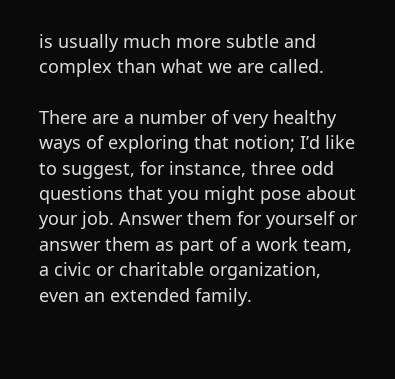is usually much more subtle and complex than what we are called.

There are a number of very healthy ways of exploring that notion; I’d like to suggest, for instance, three odd questions that you might pose about your job. Answer them for yourself or answer them as part of a work team, a civic or charitable organization, even an extended family.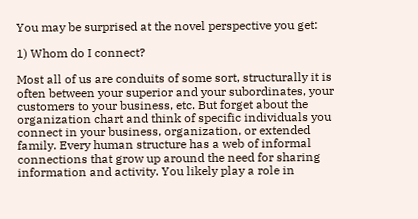You may be surprised at the novel perspective you get:

1) Whom do I connect?

Most all of us are conduits of some sort, structurally it is often between your superior and your subordinates, your customers to your business, etc. But forget about the organization chart and think of specific individuals you connect in your business, organization, or extended family. Every human structure has a web of informal connections that grow up around the need for sharing information and activity. You likely play a role in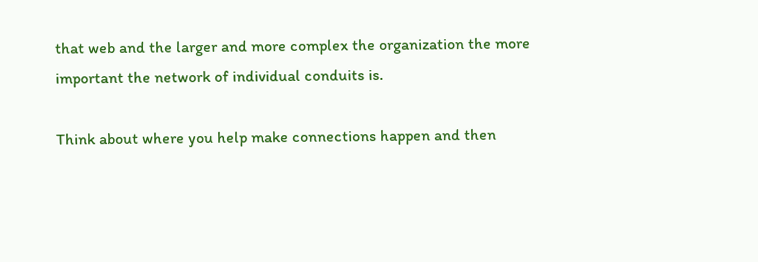that web and the larger and more complex the organization the more important the network of individual conduits is.

Think about where you help make connections happen and then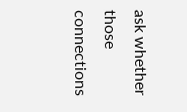ask whether those connections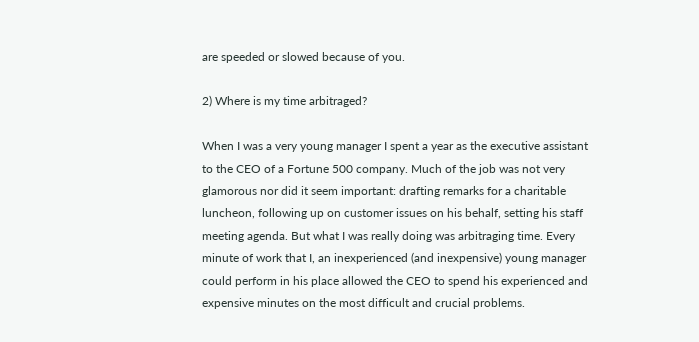are speeded or slowed because of you.

2) Where is my time arbitraged?

When I was a very young manager I spent a year as the executive assistant to the CEO of a Fortune 500 company. Much of the job was not very glamorous nor did it seem important: drafting remarks for a charitable luncheon, following up on customer issues on his behalf, setting his staff meeting agenda. But what I was really doing was arbitraging time. Every minute of work that I, an inexperienced (and inexpensive) young manager could perform in his place allowed the CEO to spend his experienced and expensive minutes on the most difficult and crucial problems.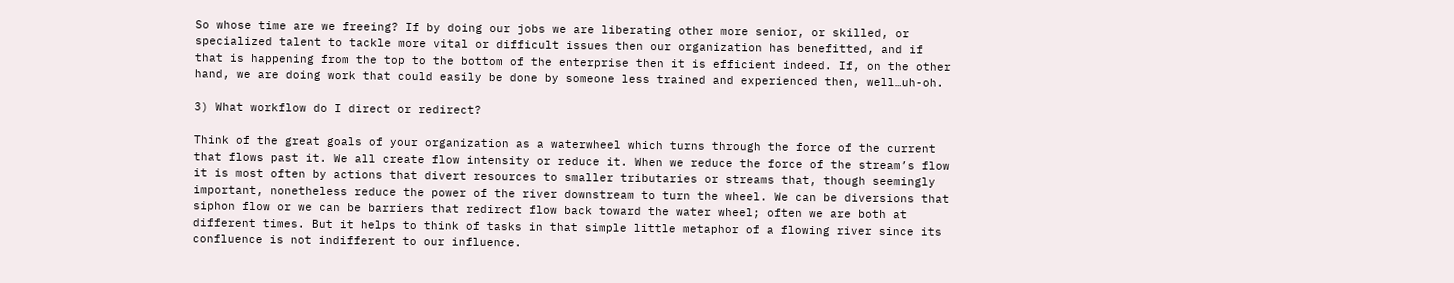So whose time are we freeing? If by doing our jobs we are liberating other more senior, or skilled, or specialized talent to tackle more vital or difficult issues then our organization has benefitted, and if that is happening from the top to the bottom of the enterprise then it is efficient indeed. If, on the other hand, we are doing work that could easily be done by someone less trained and experienced then, well…uh-oh.

3) What workflow do I direct or redirect?

Think of the great goals of your organization as a waterwheel which turns through the force of the current that flows past it. We all create flow intensity or reduce it. When we reduce the force of the stream’s flow it is most often by actions that divert resources to smaller tributaries or streams that, though seemingly important, nonetheless reduce the power of the river downstream to turn the wheel. We can be diversions that siphon flow or we can be barriers that redirect flow back toward the water wheel; often we are both at different times. But it helps to think of tasks in that simple little metaphor of a flowing river since its confluence is not indifferent to our influence.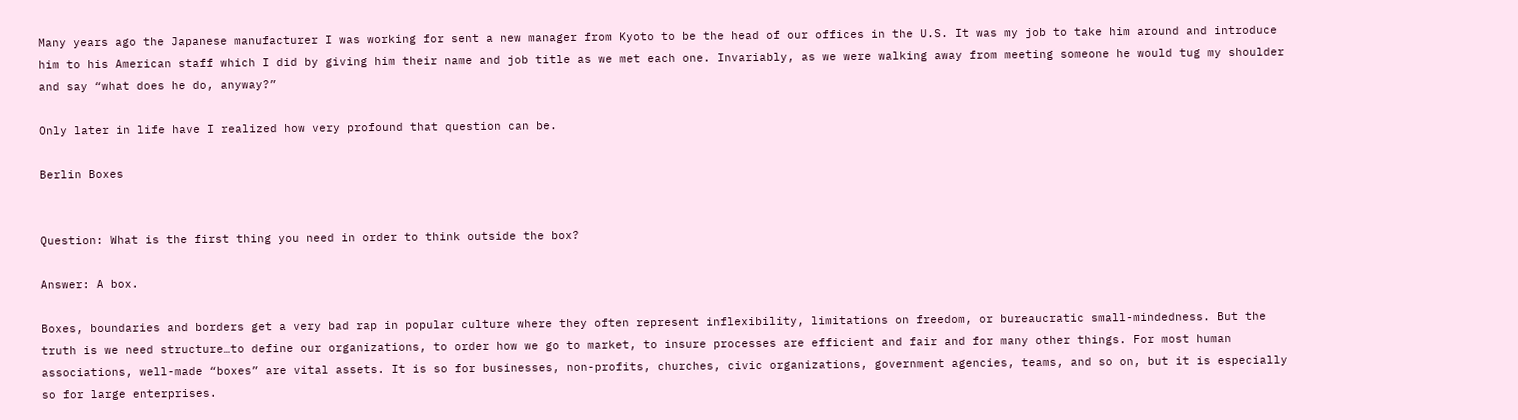Many years ago the Japanese manufacturer I was working for sent a new manager from Kyoto to be the head of our offices in the U.S. It was my job to take him around and introduce him to his American staff which I did by giving him their name and job title as we met each one. Invariably, as we were walking away from meeting someone he would tug my shoulder and say “what does he do, anyway?”

Only later in life have I realized how very profound that question can be.

Berlin Boxes


Question: What is the first thing you need in order to think outside the box?

Answer: A box.

Boxes, boundaries and borders get a very bad rap in popular culture where they often represent inflexibility, limitations on freedom, or bureaucratic small-mindedness. But the truth is we need structure…to define our organizations, to order how we go to market, to insure processes are efficient and fair and for many other things. For most human associations, well-made “boxes” are vital assets. It is so for businesses, non-profits, churches, civic organizations, government agencies, teams, and so on, but it is especially so for large enterprises.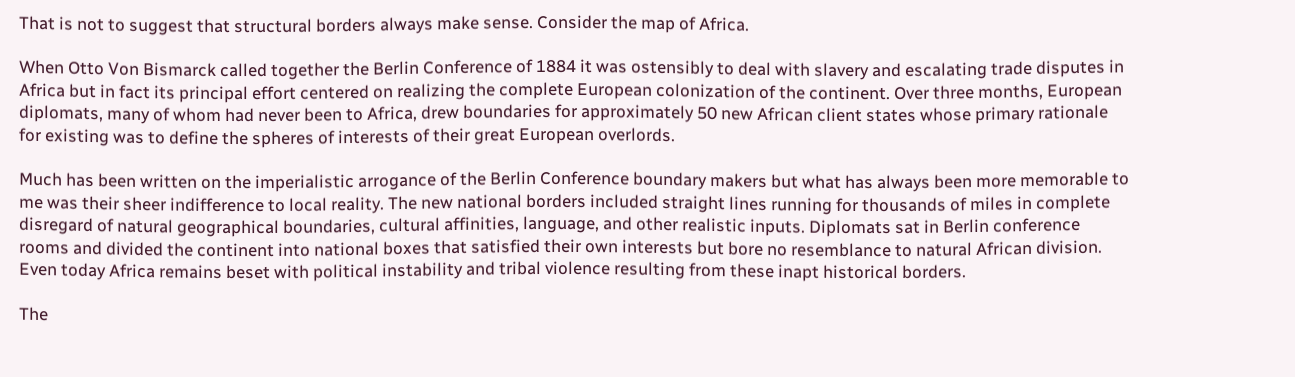That is not to suggest that structural borders always make sense. Consider the map of Africa.

When Otto Von Bismarck called together the Berlin Conference of 1884 it was ostensibly to deal with slavery and escalating trade disputes in Africa but in fact its principal effort centered on realizing the complete European colonization of the continent. Over three months, European diplomats, many of whom had never been to Africa, drew boundaries for approximately 50 new African client states whose primary rationale for existing was to define the spheres of interests of their great European overlords.

Much has been written on the imperialistic arrogance of the Berlin Conference boundary makers but what has always been more memorable to me was their sheer indifference to local reality. The new national borders included straight lines running for thousands of miles in complete disregard of natural geographical boundaries, cultural affinities, language, and other realistic inputs. Diplomats sat in Berlin conference rooms and divided the continent into national boxes that satisfied their own interests but bore no resemblance to natural African division. Even today Africa remains beset with political instability and tribal violence resulting from these inapt historical borders.

The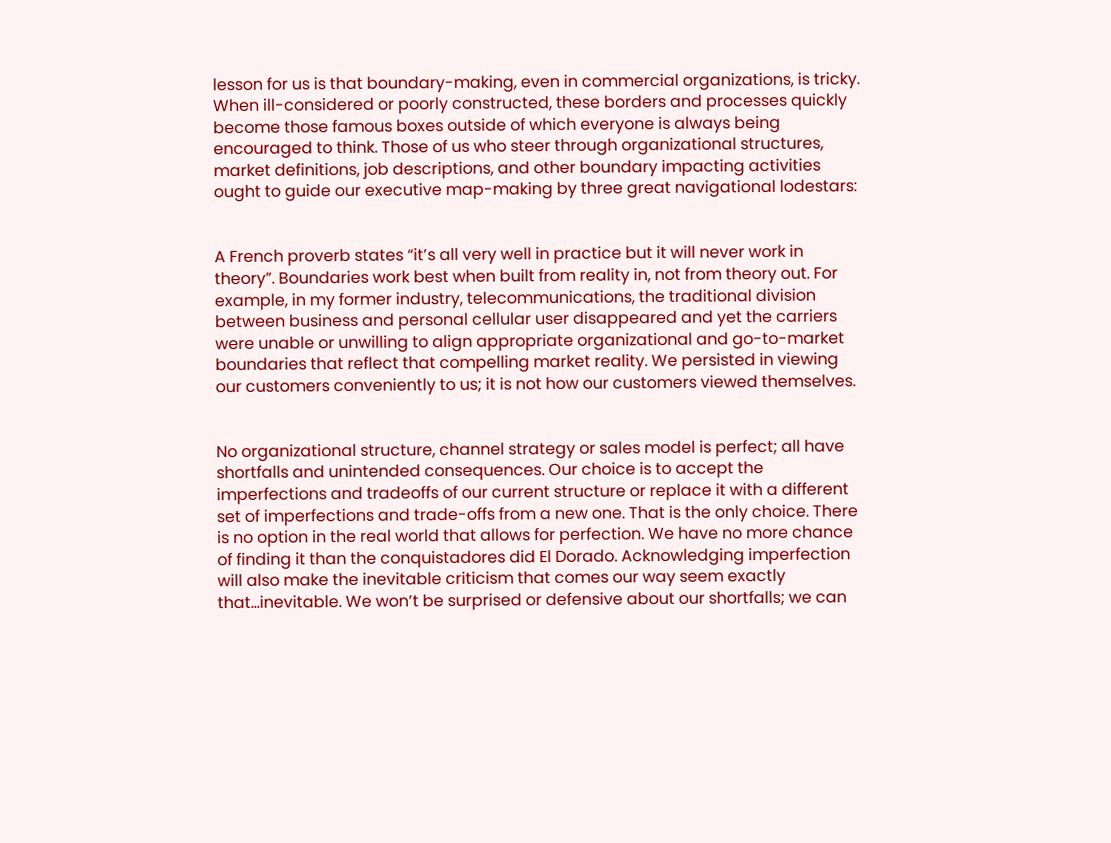lesson for us is that boundary-making, even in commercial organizations, is tricky. When ill-considered or poorly constructed, these borders and processes quickly become those famous boxes outside of which everyone is always being encouraged to think. Those of us who steer through organizational structures, market definitions, job descriptions, and other boundary impacting activities ought to guide our executive map-making by three great navigational lodestars:


A French proverb states “it’s all very well in practice but it will never work in theory”. Boundaries work best when built from reality in, not from theory out. For example, in my former industry, telecommunications, the traditional division between business and personal cellular user disappeared and yet the carriers were unable or unwilling to align appropriate organizational and go-to-market boundaries that reflect that compelling market reality. We persisted in viewing our customers conveniently to us; it is not how our customers viewed themselves.


No organizational structure, channel strategy or sales model is perfect; all have shortfalls and unintended consequences. Our choice is to accept the imperfections and tradeoffs of our current structure or replace it with a different set of imperfections and trade-offs from a new one. That is the only choice. There is no option in the real world that allows for perfection. We have no more chance of finding it than the conquistadores did El Dorado. Acknowledging imperfection will also make the inevitable criticism that comes our way seem exactly that…inevitable. We won’t be surprised or defensive about our shortfalls; we can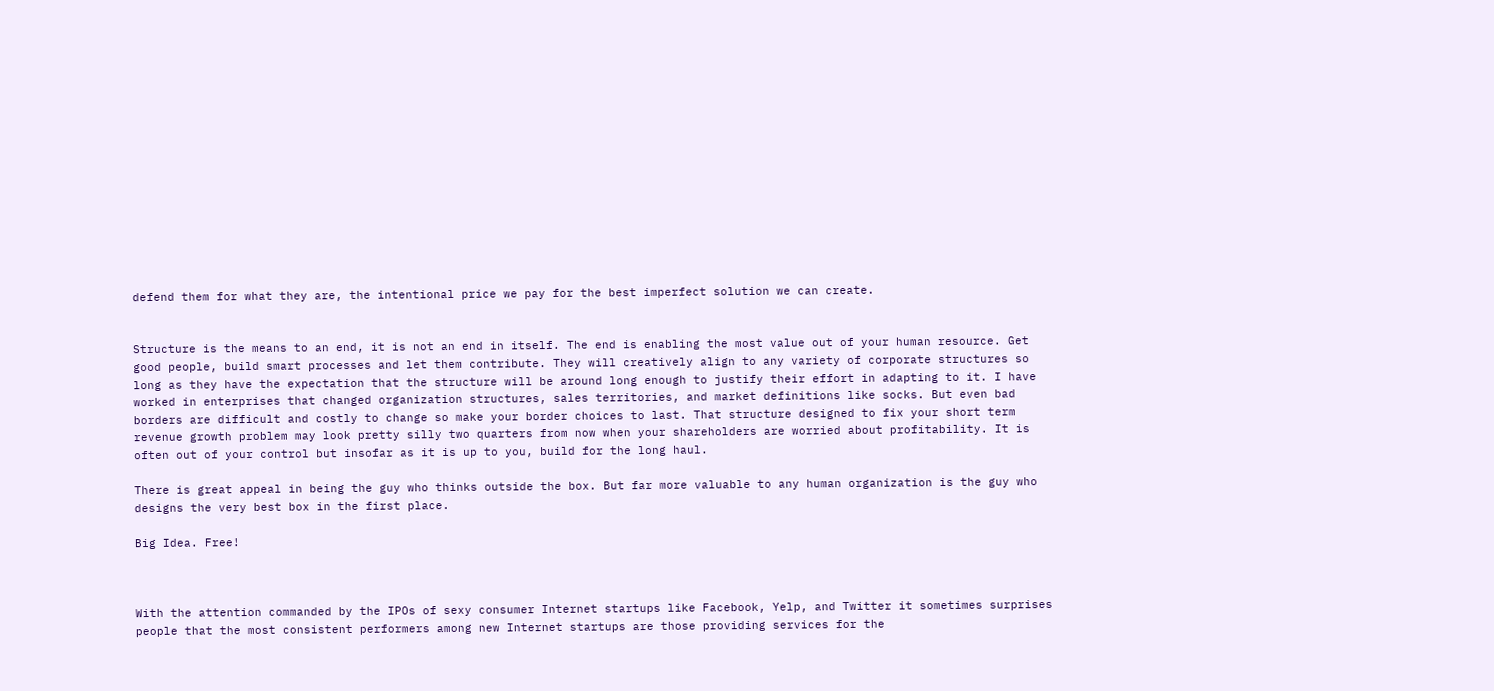defend them for what they are, the intentional price we pay for the best imperfect solution we can create.


Structure is the means to an end, it is not an end in itself. The end is enabling the most value out of your human resource. Get good people, build smart processes and let them contribute. They will creatively align to any variety of corporate structures so long as they have the expectation that the structure will be around long enough to justify their effort in adapting to it. I have worked in enterprises that changed organization structures, sales territories, and market definitions like socks. But even bad borders are difficult and costly to change so make your border choices to last. That structure designed to fix your short term revenue growth problem may look pretty silly two quarters from now when your shareholders are worried about profitability. It is often out of your control but insofar as it is up to you, build for the long haul.

There is great appeal in being the guy who thinks outside the box. But far more valuable to any human organization is the guy who designs the very best box in the first place.

Big Idea. Free!



With the attention commanded by the IPOs of sexy consumer Internet startups like Facebook, Yelp, and Twitter it sometimes surprises people that the most consistent performers among new Internet startups are those providing services for the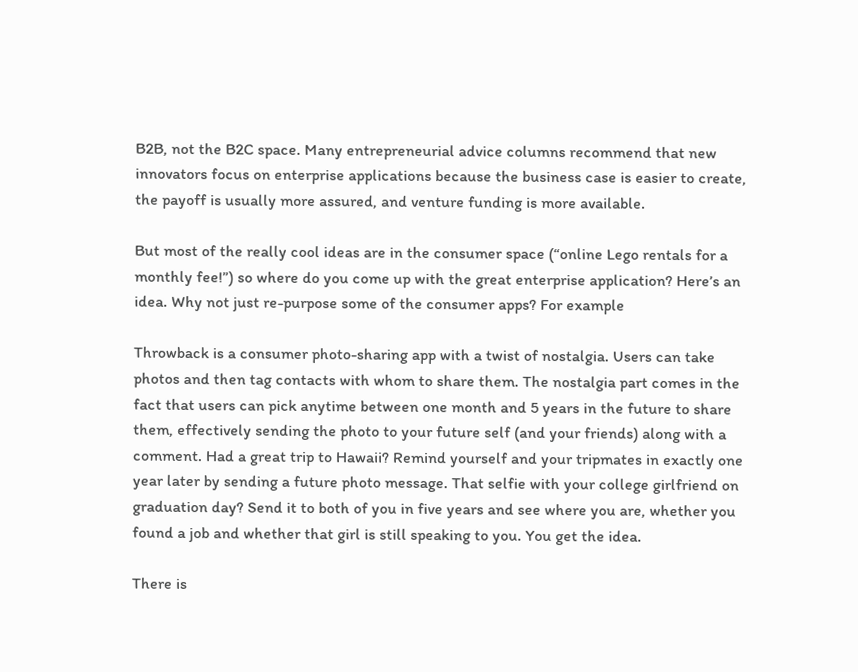B2B, not the B2C space. Many entrepreneurial advice columns recommend that new innovators focus on enterprise applications because the business case is easier to create, the payoff is usually more assured, and venture funding is more available.

But most of the really cool ideas are in the consumer space (“online Lego rentals for a monthly fee!”) so where do you come up with the great enterprise application? Here’s an idea. Why not just re-purpose some of the consumer apps? For example

Throwback is a consumer photo-sharing app with a twist of nostalgia. Users can take photos and then tag contacts with whom to share them. The nostalgia part comes in the fact that users can pick anytime between one month and 5 years in the future to share them, effectively sending the photo to your future self (and your friends) along with a comment. Had a great trip to Hawaii? Remind yourself and your tripmates in exactly one year later by sending a future photo message. That selfie with your college girlfriend on graduation day? Send it to both of you in five years and see where you are, whether you found a job and whether that girl is still speaking to you. You get the idea.

There is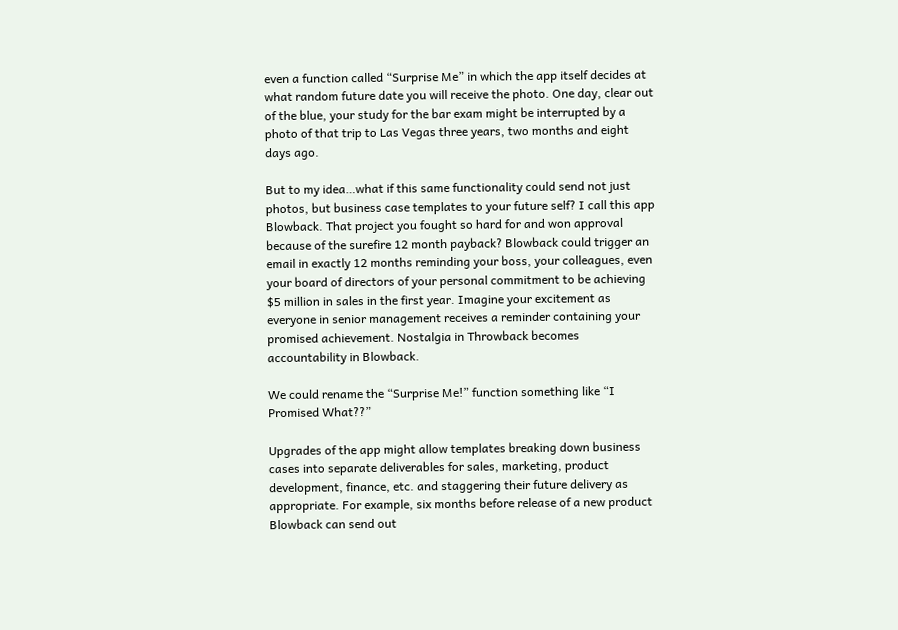even a function called “Surprise Me” in which the app itself decides at what random future date you will receive the photo. One day, clear out of the blue, your study for the bar exam might be interrupted by a photo of that trip to Las Vegas three years, two months and eight days ago.

But to my idea…what if this same functionality could send not just photos, but business case templates to your future self? I call this app Blowback. That project you fought so hard for and won approval because of the surefire 12 month payback? Blowback could trigger an email in exactly 12 months reminding your boss, your colleagues, even your board of directors of your personal commitment to be achieving $5 million in sales in the first year. Imagine your excitement as everyone in senior management receives a reminder containing your promised achievement. Nostalgia in Throwback becomes accountability in Blowback.

We could rename the “Surprise Me!” function something like “I Promised What??”

Upgrades of the app might allow templates breaking down business cases into separate deliverables for sales, marketing, product development, finance, etc. and staggering their future delivery as appropriate. For example, six months before release of a new product Blowback can send out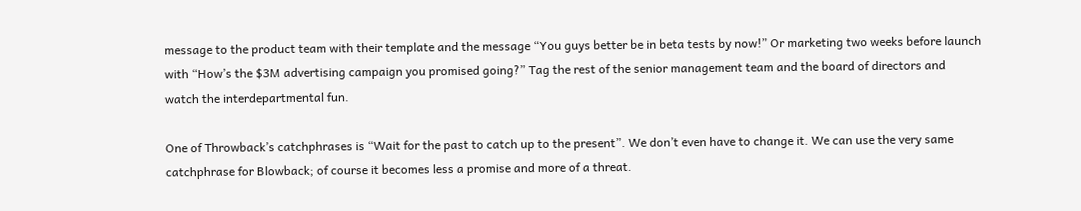message to the product team with their template and the message “You guys better be in beta tests by now!” Or marketing two weeks before launch with “How’s the $3M advertising campaign you promised going?” Tag the rest of the senior management team and the board of directors and watch the interdepartmental fun.

One of Throwback’s catchphrases is “Wait for the past to catch up to the present”. We don’t even have to change it. We can use the very same catchphrase for Blowback; of course it becomes less a promise and more of a threat.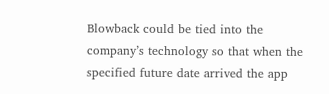Blowback could be tied into the company’s technology so that when the specified future date arrived the app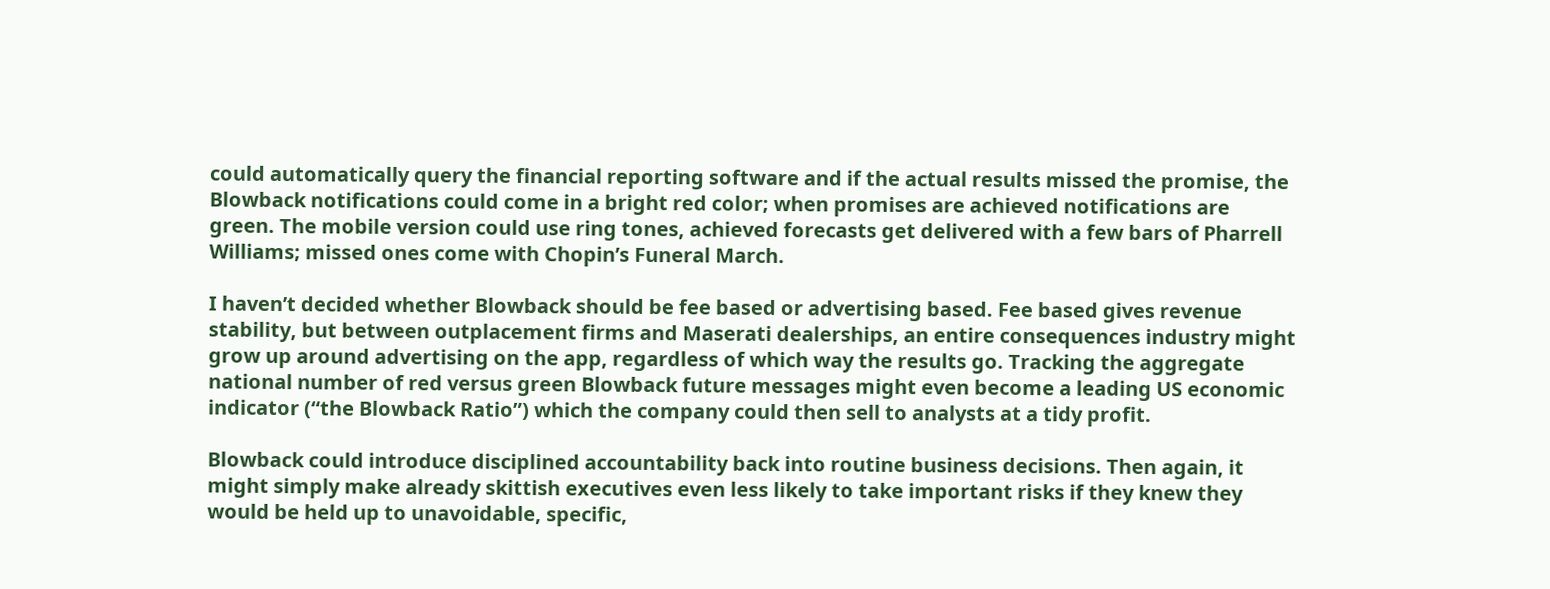could automatically query the financial reporting software and if the actual results missed the promise, the Blowback notifications could come in a bright red color; when promises are achieved notifications are green. The mobile version could use ring tones, achieved forecasts get delivered with a few bars of Pharrell Williams; missed ones come with Chopin’s Funeral March.

I haven’t decided whether Blowback should be fee based or advertising based. Fee based gives revenue stability, but between outplacement firms and Maserati dealerships, an entire consequences industry might grow up around advertising on the app, regardless of which way the results go. Tracking the aggregate national number of red versus green Blowback future messages might even become a leading US economic indicator (“the Blowback Ratio”) which the company could then sell to analysts at a tidy profit.

Blowback could introduce disciplined accountability back into routine business decisions. Then again, it might simply make already skittish executives even less likely to take important risks if they knew they would be held up to unavoidable, specific,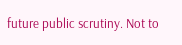future public scrutiny. Not to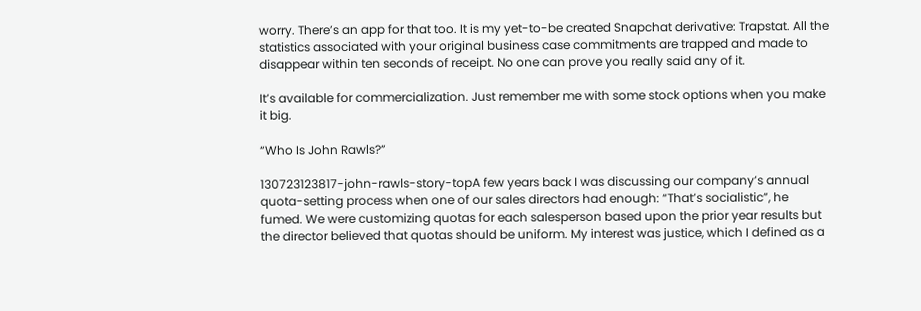worry. There’s an app for that too. It is my yet-to-be created Snapchat derivative: Trapstat. All the statistics associated with your original business case commitments are trapped and made to disappear within ten seconds of receipt. No one can prove you really said any of it.

It’s available for commercialization. Just remember me with some stock options when you make it big.

“Who Is John Rawls?”

130723123817-john-rawls-story-topA few years back I was discussing our company’s annual quota-setting process when one of our sales directors had enough: “That’s socialistic”, he fumed. We were customizing quotas for each salesperson based upon the prior year results but the director believed that quotas should be uniform. My interest was justice, which I defined as a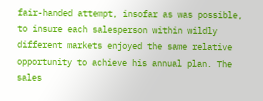fair-handed attempt, insofar as was possible, to insure each salesperson within wildly different markets enjoyed the same relative opportunity to achieve his annual plan. The sales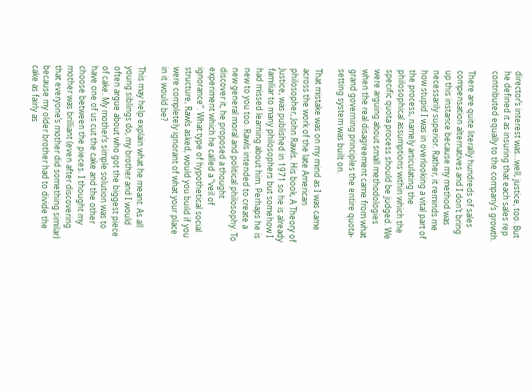director’s interest was…well, justice, too. But he defined it as insuring that each sales rep contributed equally to the company’s growth.

There are quite literally hundreds of sales compensation alternatives and I don’t bring up this instance because my method was necessarily superior. Rather, it reminds me how stupid I was in overlooking a vital part of the process, namely articulating the philosophical assumptions within which the specific quota process should be judged. We were arguing about small methodologies when the real disagreement came from what grand governing principles the entire quota-setting system was built on.

That mistake was on my mind as I was came across the work of the late American philosopher, John Rawls. His book, A Theory of Justice, was published in 1971 so he is already familiar to many philosophers but somehow I had missed learning about him. Perhaps he is new to you too. Rawls intended to create a new general moral and political philosophy. To discover it, he proposed a thought experiment which he called a “veil of ignorance”. What type of hypothetical social structure, Rawls asked, would you build if you were completely ignorant of what your place in it would be?

This may help explain what he meant. As all young siblings do, my brother and I would often argue about who got the biggest piece of cake. My mother’s simple solution was to have one of us cut the cake and the other choose between the pieces. I thought my mother was brilliant (even after discovering that everyone’s mother did something similar) because my older brother had to divide the cake as fairly as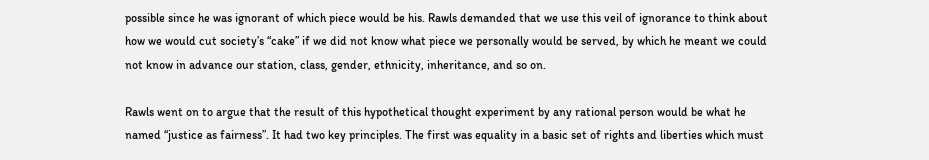possible since he was ignorant of which piece would be his. Rawls demanded that we use this veil of ignorance to think about how we would cut society’s “cake” if we did not know what piece we personally would be served, by which he meant we could not know in advance our station, class, gender, ethnicity, inheritance, and so on.

Rawls went on to argue that the result of this hypothetical thought experiment by any rational person would be what he named “justice as fairness”. It had two key principles. The first was equality in a basic set of rights and liberties which must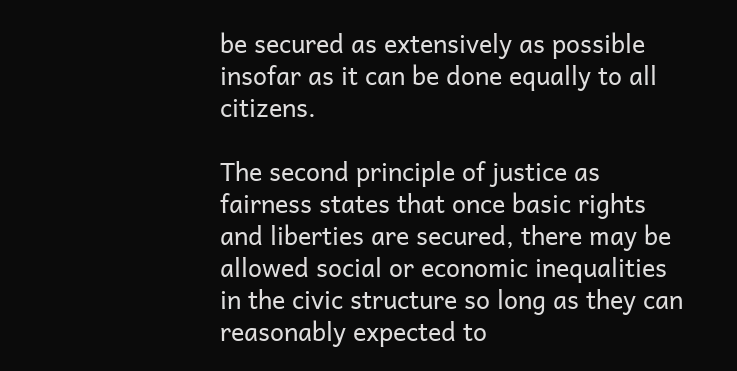be secured as extensively as possible insofar as it can be done equally to all citizens.

The second principle of justice as fairness states that once basic rights and liberties are secured, there may be allowed social or economic inequalities in the civic structure so long as they can reasonably expected to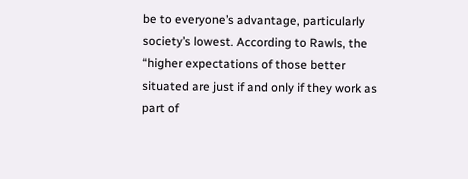be to everyone’s advantage, particularly society’s lowest. According to Rawls, the “higher expectations of those better situated are just if and only if they work as part of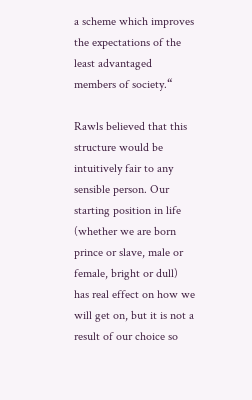a scheme which improves the expectations of the least advantaged members of society.“

Rawls believed that this structure would be intuitively fair to any sensible person. Our starting position in life (whether we are born prince or slave, male or female, bright or dull) has real effect on how we will get on, but it is not a result of our choice so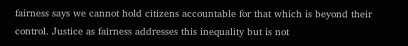fairness says we cannot hold citizens accountable for that which is beyond their control. Justice as fairness addresses this inequality but is not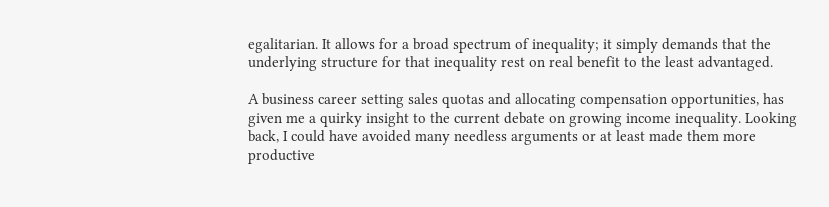egalitarian. It allows for a broad spectrum of inequality; it simply demands that the underlying structure for that inequality rest on real benefit to the least advantaged.

A business career setting sales quotas and allocating compensation opportunities, has given me a quirky insight to the current debate on growing income inequality. Looking back, I could have avoided many needless arguments or at least made them more productive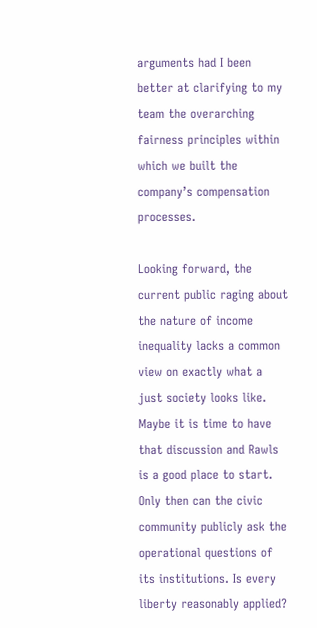arguments had I been better at clarifying to my team the overarching fairness principles within which we built the company’s compensation processes.

Looking forward, the current public raging about the nature of income inequality lacks a common view on exactly what a just society looks like. Maybe it is time to have that discussion and Rawls is a good place to start. Only then can the civic community publicly ask the operational questions of its institutions. Is every liberty reasonably applied?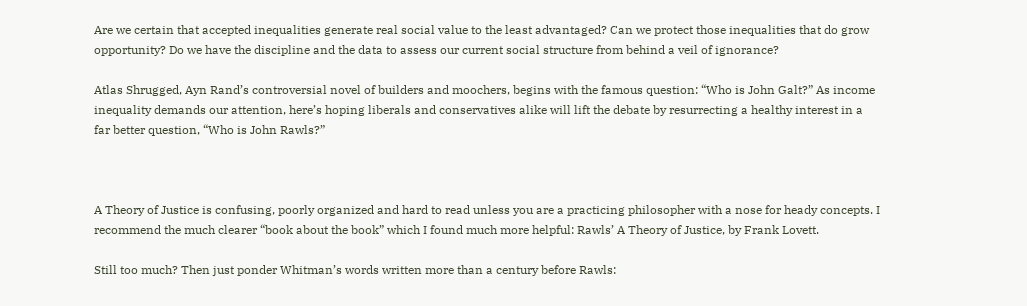Are we certain that accepted inequalities generate real social value to the least advantaged? Can we protect those inequalities that do grow opportunity? Do we have the discipline and the data to assess our current social structure from behind a veil of ignorance?

Atlas Shrugged, Ayn Rand’s controversial novel of builders and moochers, begins with the famous question: “Who is John Galt?” As income inequality demands our attention, here’s hoping liberals and conservatives alike will lift the debate by resurrecting a healthy interest in a far better question, “Who is John Rawls?”



A Theory of Justice is confusing, poorly organized and hard to read unless you are a practicing philosopher with a nose for heady concepts. I recommend the much clearer “book about the book” which I found much more helpful: Rawls’ A Theory of Justice, by Frank Lovett.

Still too much? Then just ponder Whitman’s words written more than a century before Rawls: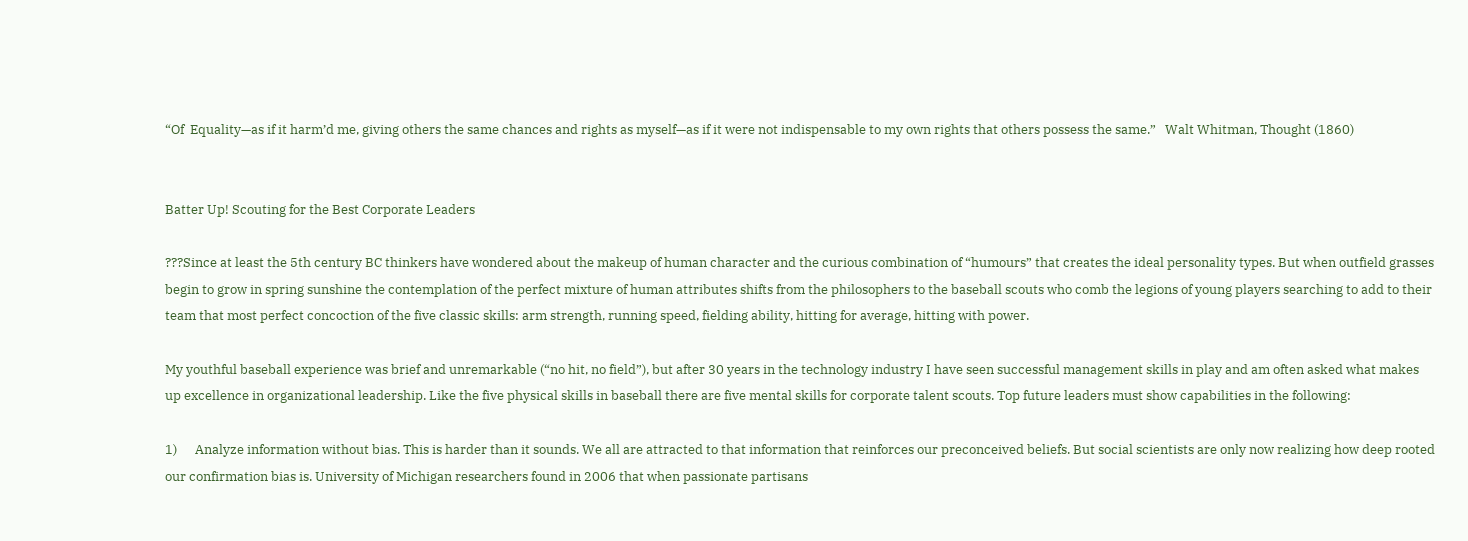“Of  Equality—as if it harm’d me, giving others the same chances and rights as myself—as if it were not indispensable to my own rights that others possess the same.”   Walt Whitman, Thought (1860)


Batter Up! Scouting for the Best Corporate Leaders

???Since at least the 5th century BC thinkers have wondered about the makeup of human character and the curious combination of “humours” that creates the ideal personality types. But when outfield grasses begin to grow in spring sunshine the contemplation of the perfect mixture of human attributes shifts from the philosophers to the baseball scouts who comb the legions of young players searching to add to their team that most perfect concoction of the five classic skills: arm strength, running speed, fielding ability, hitting for average, hitting with power.

My youthful baseball experience was brief and unremarkable (“no hit, no field”), but after 30 years in the technology industry I have seen successful management skills in play and am often asked what makes up excellence in organizational leadership. Like the five physical skills in baseball there are five mental skills for corporate talent scouts. Top future leaders must show capabilities in the following:

1)      Analyze information without bias. This is harder than it sounds. We all are attracted to that information that reinforces our preconceived beliefs. But social scientists are only now realizing how deep rooted our confirmation bias is. University of Michigan researchers found in 2006 that when passionate partisans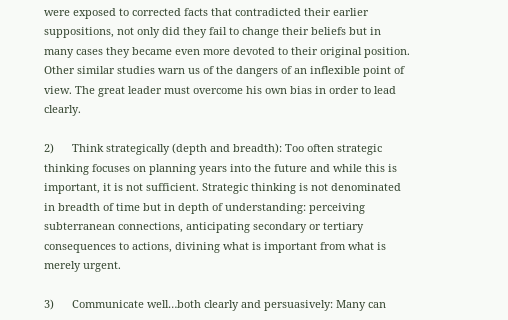were exposed to corrected facts that contradicted their earlier suppositions, not only did they fail to change their beliefs but in many cases they became even more devoted to their original position. Other similar studies warn us of the dangers of an inflexible point of view. The great leader must overcome his own bias in order to lead clearly.

2)      Think strategically (depth and breadth): Too often strategic thinking focuses on planning years into the future and while this is important, it is not sufficient. Strategic thinking is not denominated in breadth of time but in depth of understanding: perceiving subterranean connections, anticipating secondary or tertiary consequences to actions, divining what is important from what is merely urgent.

3)      Communicate well…both clearly and persuasively: Many can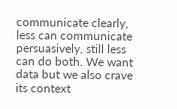communicate clearly, less can communicate persuasively, still less can do both. We want data but we also crave its context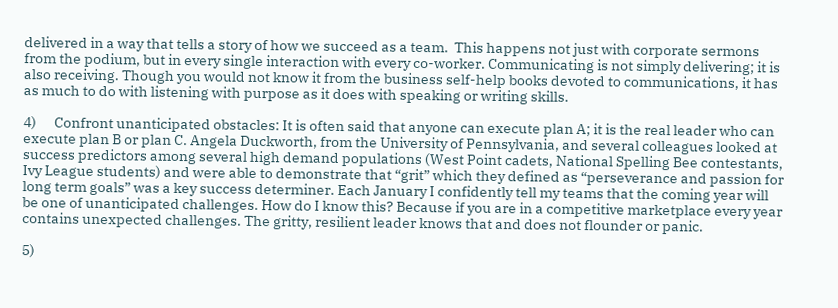delivered in a way that tells a story of how we succeed as a team.  This happens not just with corporate sermons from the podium, but in every single interaction with every co-worker. Communicating is not simply delivering; it is also receiving. Though you would not know it from the business self-help books devoted to communications, it has as much to do with listening with purpose as it does with speaking or writing skills.

4)      Confront unanticipated obstacles: It is often said that anyone can execute plan A; it is the real leader who can execute plan B or plan C. Angela Duckworth, from the University of Pennsylvania, and several colleagues looked at success predictors among several high demand populations (West Point cadets, National Spelling Bee contestants, Ivy League students) and were able to demonstrate that “grit” which they defined as “perseverance and passion for long term goals” was a key success determiner. Each January I confidently tell my teams that the coming year will be one of unanticipated challenges. How do I know this? Because if you are in a competitive marketplace every year contains unexpected challenges. The gritty, resilient leader knows that and does not flounder or panic.

5)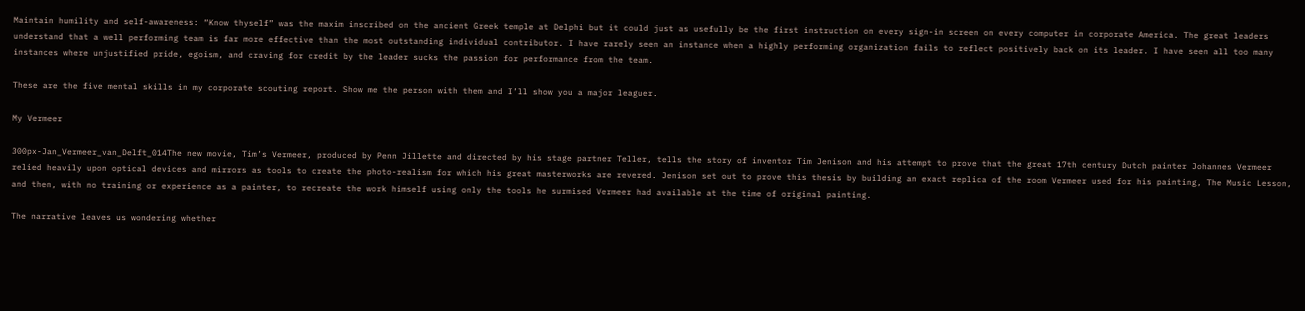Maintain humility and self-awareness: “Know thyself” was the maxim inscribed on the ancient Greek temple at Delphi but it could just as usefully be the first instruction on every sign-in screen on every computer in corporate America. The great leaders understand that a well performing team is far more effective than the most outstanding individual contributor. I have rarely seen an instance when a highly performing organization fails to reflect positively back on its leader. I have seen all too many instances where unjustified pride, egoism, and craving for credit by the leader sucks the passion for performance from the team.

These are the five mental skills in my corporate scouting report. Show me the person with them and I’ll show you a major leaguer.

My Vermeer

300px-Jan_Vermeer_van_Delft_014The new movie, Tim’s Vermeer, produced by Penn Jillette and directed by his stage partner Teller, tells the story of inventor Tim Jenison and his attempt to prove that the great 17th century Dutch painter Johannes Vermeer relied heavily upon optical devices and mirrors as tools to create the photo-realism for which his great masterworks are revered. Jenison set out to prove this thesis by building an exact replica of the room Vermeer used for his painting, The Music Lesson, and then, with no training or experience as a painter, to recreate the work himself using only the tools he surmised Vermeer had available at the time of original painting.

The narrative leaves us wondering whether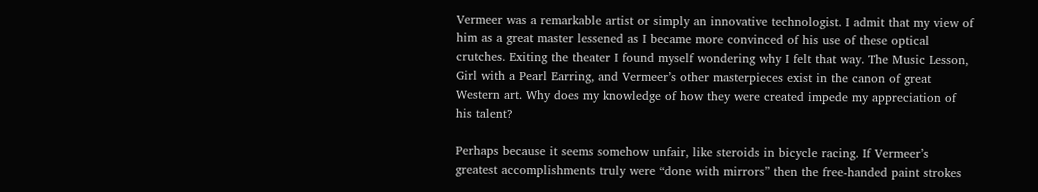Vermeer was a remarkable artist or simply an innovative technologist. I admit that my view of him as a great master lessened as I became more convinced of his use of these optical crutches. Exiting the theater I found myself wondering why I felt that way. The Music Lesson, Girl with a Pearl Earring, and Vermeer’s other masterpieces exist in the canon of great Western art. Why does my knowledge of how they were created impede my appreciation of his talent?

Perhaps because it seems somehow unfair, like steroids in bicycle racing. If Vermeer’s greatest accomplishments truly were “done with mirrors” then the free-handed paint strokes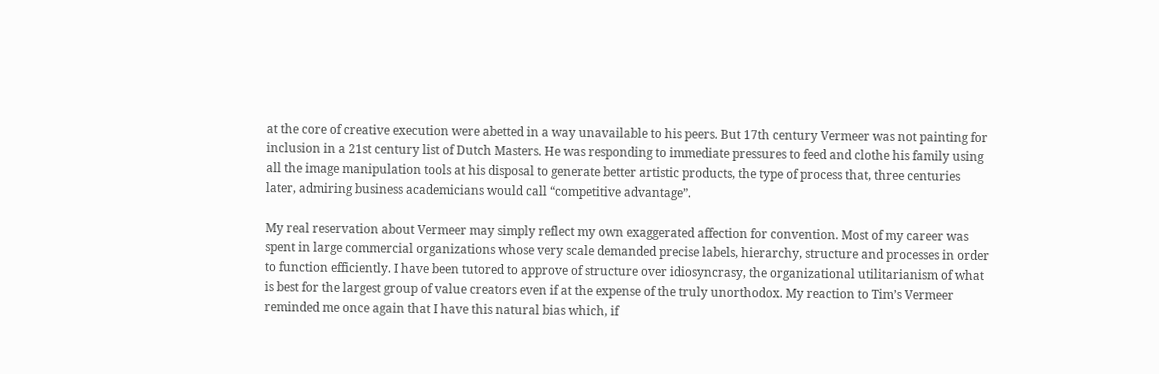at the core of creative execution were abetted in a way unavailable to his peers. But 17th century Vermeer was not painting for inclusion in a 21st century list of Dutch Masters. He was responding to immediate pressures to feed and clothe his family using all the image manipulation tools at his disposal to generate better artistic products, the type of process that, three centuries later, admiring business academicians would call “competitive advantage”.

My real reservation about Vermeer may simply reflect my own exaggerated affection for convention. Most of my career was spent in large commercial organizations whose very scale demanded precise labels, hierarchy, structure and processes in order to function efficiently. I have been tutored to approve of structure over idiosyncrasy, the organizational utilitarianism of what is best for the largest group of value creators even if at the expense of the truly unorthodox. My reaction to Tim’s Vermeer reminded me once again that I have this natural bias which, if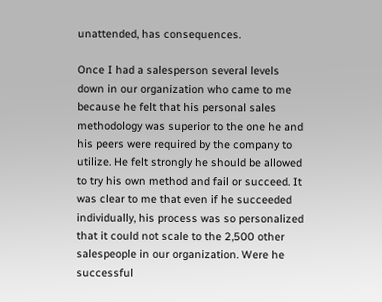unattended, has consequences.

Once I had a salesperson several levels down in our organization who came to me because he felt that his personal sales methodology was superior to the one he and his peers were required by the company to utilize. He felt strongly he should be allowed to try his own method and fail or succeed. It was clear to me that even if he succeeded individually, his process was so personalized that it could not scale to the 2,500 other salespeople in our organization. Were he successful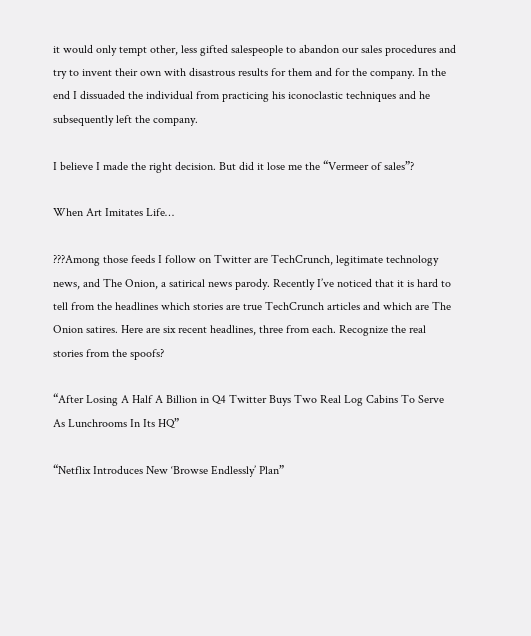it would only tempt other, less gifted salespeople to abandon our sales procedures and try to invent their own with disastrous results for them and for the company. In the end I dissuaded the individual from practicing his iconoclastic techniques and he subsequently left the company.

I believe I made the right decision. But did it lose me the “Vermeer of sales”?

When Art Imitates Life…

???Among those feeds I follow on Twitter are TechCrunch, legitimate technology news, and The Onion, a satirical news parody. Recently I’ve noticed that it is hard to tell from the headlines which stories are true TechCrunch articles and which are The Onion satires. Here are six recent headlines, three from each. Recognize the real stories from the spoofs?

“After Losing A Half A Billion in Q4 Twitter Buys Two Real Log Cabins To Serve As Lunchrooms In Its HQ”

“Netflix Introduces New ‘Browse Endlessly’ Plan”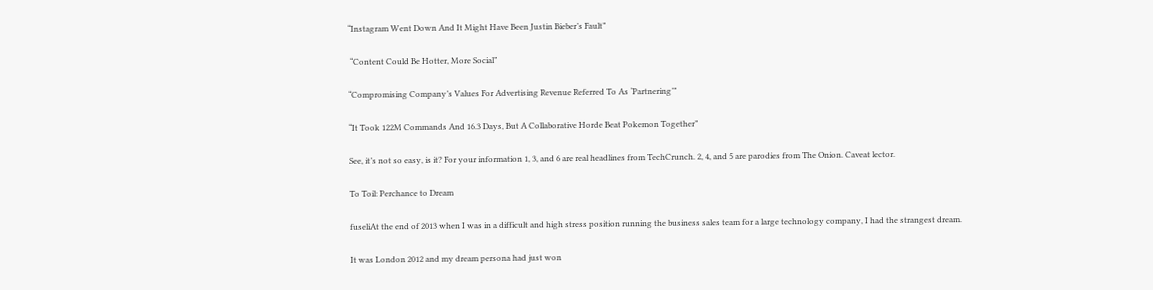“Instagram Went Down And It Might Have Been Justin Bieber’s Fault”

 “Content Could Be Hotter, More Social”

“Compromising Company’s Values For Advertising Revenue Referred To As ‘Partnering’”

“It Took 122M Commands And 16.3 Days, But A Collaborative Horde Beat Pokemon Together”

See, it’s not so easy, is it? For your information 1, 3, and 6 are real headlines from TechCrunch. 2, 4, and 5 are parodies from The Onion. Caveat lector.

To Toil: Perchance to Dream

fuseliAt the end of 2013 when I was in a difficult and high stress position running the business sales team for a large technology company, I had the strangest dream.

It was London 2012 and my dream persona had just won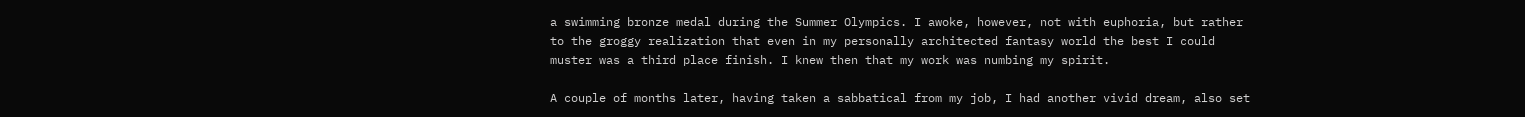a swimming bronze medal during the Summer Olympics. I awoke, however, not with euphoria, but rather to the groggy realization that even in my personally architected fantasy world the best I could muster was a third place finish. I knew then that my work was numbing my spirit.

A couple of months later, having taken a sabbatical from my job, I had another vivid dream, also set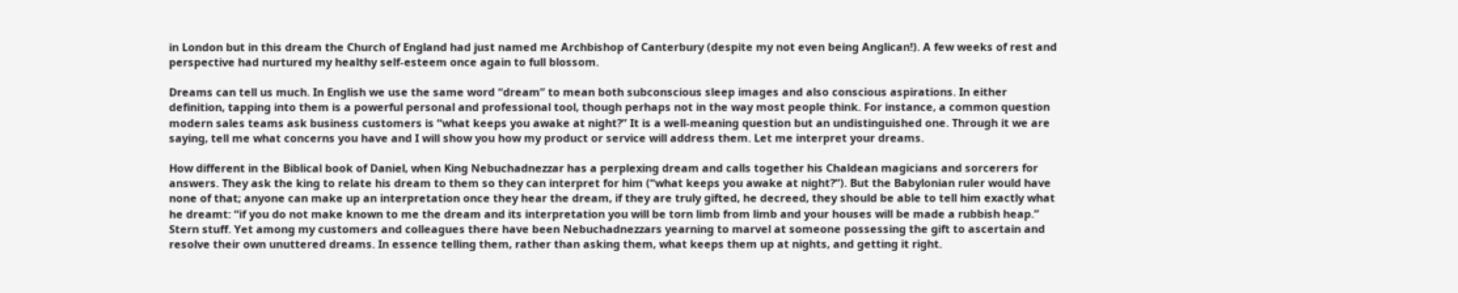in London but in this dream the Church of England had just named me Archbishop of Canterbury (despite my not even being Anglican!). A few weeks of rest and perspective had nurtured my healthy self-esteem once again to full blossom.

Dreams can tell us much. In English we use the same word “dream” to mean both subconscious sleep images and also conscious aspirations. In either definition, tapping into them is a powerful personal and professional tool, though perhaps not in the way most people think. For instance, a common question modern sales teams ask business customers is “what keeps you awake at night?” It is a well-meaning question but an undistinguished one. Through it we are saying, tell me what concerns you have and I will show you how my product or service will address them. Let me interpret your dreams.

How different in the Biblical book of Daniel, when King Nebuchadnezzar has a perplexing dream and calls together his Chaldean magicians and sorcerers for answers. They ask the king to relate his dream to them so they can interpret for him (“what keeps you awake at night?”). But the Babylonian ruler would have none of that; anyone can make up an interpretation once they hear the dream, if they are truly gifted, he decreed, they should be able to tell him exactly what he dreamt: “if you do not make known to me the dream and its interpretation you will be torn limb from limb and your houses will be made a rubbish heap.” Stern stuff. Yet among my customers and colleagues there have been Nebuchadnezzars yearning to marvel at someone possessing the gift to ascertain and resolve their own unuttered dreams. In essence telling them, rather than asking them, what keeps them up at nights, and getting it right.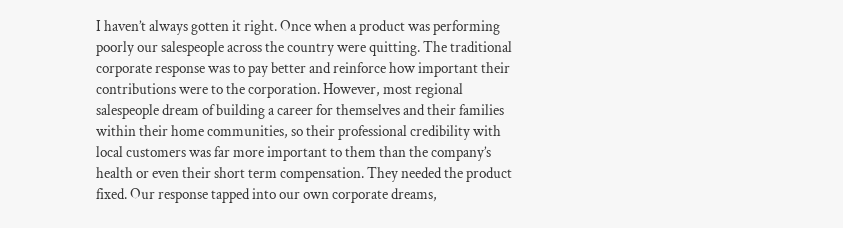I haven’t always gotten it right. Once when a product was performing poorly our salespeople across the country were quitting. The traditional corporate response was to pay better and reinforce how important their contributions were to the corporation. However, most regional salespeople dream of building a career for themselves and their families within their home communities, so their professional credibility with local customers was far more important to them than the company’s health or even their short term compensation. They needed the product fixed. Our response tapped into our own corporate dreams,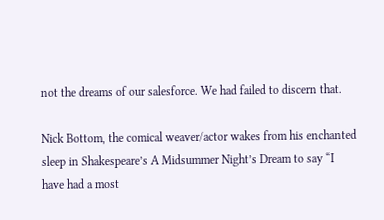not the dreams of our salesforce. We had failed to discern that.

Nick Bottom, the comical weaver/actor wakes from his enchanted sleep in Shakespeare’s A Midsummer Night’s Dream to say “I have had a most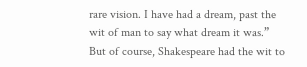rare vision. I have had a dream, past the wit of man to say what dream it was.”  But of course, Shakespeare had the wit to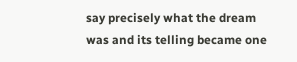say precisely what the dream was and its telling became one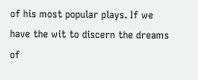of his most popular plays. If we have the wit to discern the dreams of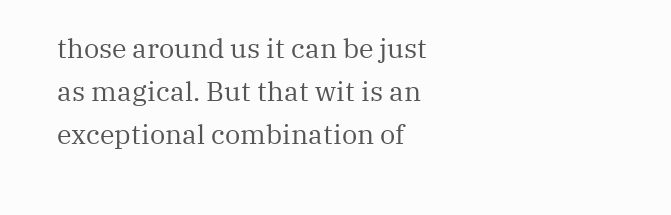those around us it can be just as magical. But that wit is an exceptional combination of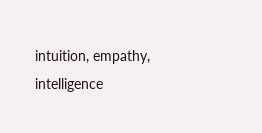intuition, empathy, intelligence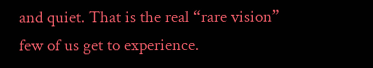and quiet. That is the real “rare vision” few of us get to experience.